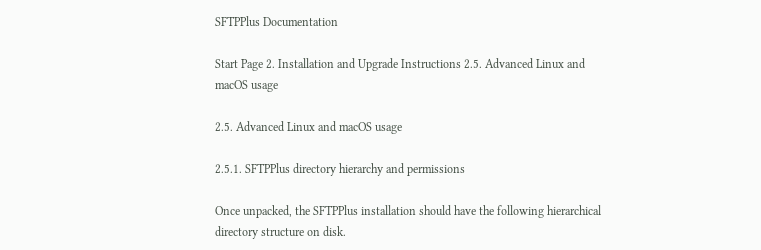SFTPPlus Documentation

Start Page 2. Installation and Upgrade Instructions 2.5. Advanced Linux and macOS usage

2.5. Advanced Linux and macOS usage

2.5.1. SFTPPlus directory hierarchy and permissions

Once unpacked, the SFTPPlus installation should have the following hierarchical directory structure on disk.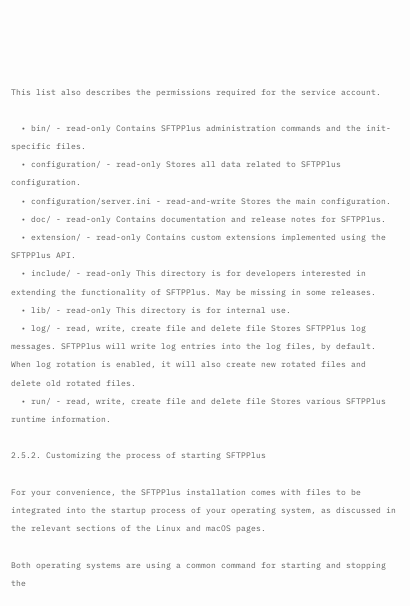This list also describes the permissions required for the service account.

  • bin/ - read-only Contains SFTPPlus administration commands and the init-specific files.
  • configuration/ - read-only Stores all data related to SFTPPlus configuration.
  • configuration/server.ini - read-and-write Stores the main configuration.
  • doc/ - read-only Contains documentation and release notes for SFTPPlus.
  • extension/ - read-only Contains custom extensions implemented using the SFTPPlus API.
  • include/ - read-only This directory is for developers interested in extending the functionality of SFTPPlus. May be missing in some releases.
  • lib/ - read-only This directory is for internal use.
  • log/ - read, write, create file and delete file Stores SFTPPlus log messages. SFTPPlus will write log entries into the log files, by default. When log rotation is enabled, it will also create new rotated files and delete old rotated files.
  • run/ - read, write, create file and delete file Stores various SFTPPlus runtime information.

2.5.2. Customizing the process of starting SFTPPlus

For your convenience, the SFTPPlus installation comes with files to be integrated into the startup process of your operating system, as discussed in the relevant sections of the Linux and macOS pages.

Both operating systems are using a common command for starting and stopping the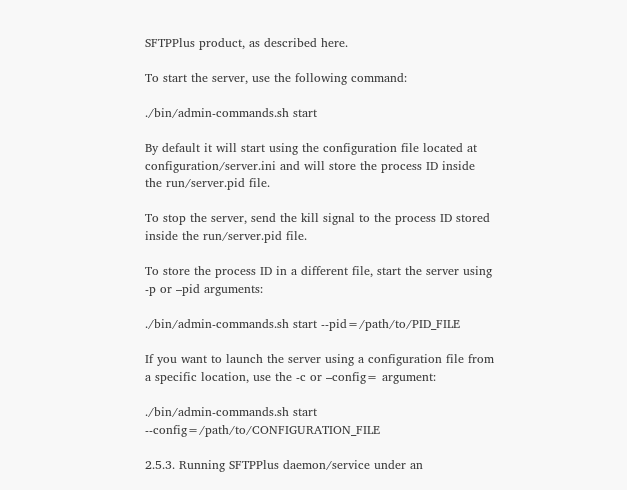SFTPPlus product, as described here.

To start the server, use the following command:

./bin/admin-commands.sh start

By default it will start using the configuration file located at configuration/server.ini and will store the process ID inside the run/server.pid file.

To stop the server, send the kill signal to the process ID stored inside the run/server.pid file.

To store the process ID in a different file, start the server using -p or –pid arguments:

./bin/admin-commands.sh start --pid=/path/to/PID_FILE

If you want to launch the server using a configuration file from a specific location, use the -c or –config= argument:

./bin/admin-commands.sh start --config=/path/to/CONFIGURATION_FILE

2.5.3. Running SFTPPlus daemon/service under an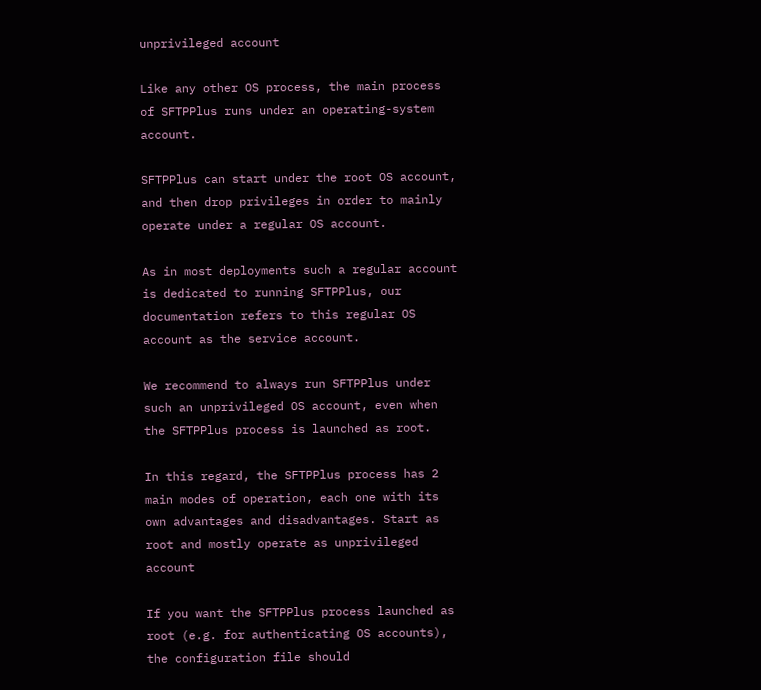unprivileged account

Like any other OS process, the main process of SFTPPlus runs under an operating-system account.

SFTPPlus can start under the root OS account, and then drop privileges in order to mainly operate under a regular OS account.

As in most deployments such a regular account is dedicated to running SFTPPlus, our documentation refers to this regular OS account as the service account.

We recommend to always run SFTPPlus under such an unprivileged OS account, even when the SFTPPlus process is launched as root.

In this regard, the SFTPPlus process has 2 main modes of operation, each one with its own advantages and disadvantages. Start as root and mostly operate as unprivileged account

If you want the SFTPPlus process launched as root (e.g. for authenticating OS accounts), the configuration file should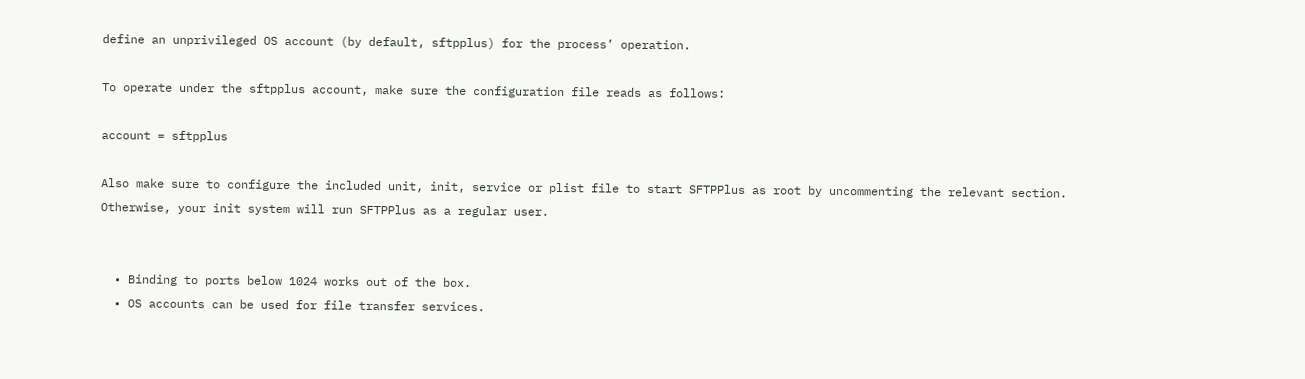define an unprivileged OS account (by default, sftpplus) for the process’ operation.

To operate under the sftpplus account, make sure the configuration file reads as follows:

account = sftpplus

Also make sure to configure the included unit, init, service or plist file to start SFTPPlus as root by uncommenting the relevant section. Otherwise, your init system will run SFTPPlus as a regular user.


  • Binding to ports below 1024 works out of the box.
  • OS accounts can be used for file transfer services.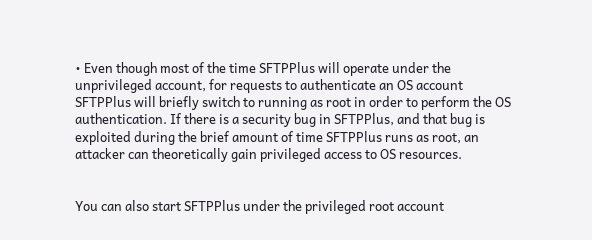• Even though most of the time SFTPPlus will operate under the unprivileged account, for requests to authenticate an OS account SFTPPlus will briefly switch to running as root in order to perform the OS authentication. If there is a security bug in SFTPPlus, and that bug is exploited during the brief amount of time SFTPPlus runs as root, an attacker can theoretically gain privileged access to OS resources.


You can also start SFTPPlus under the privileged root account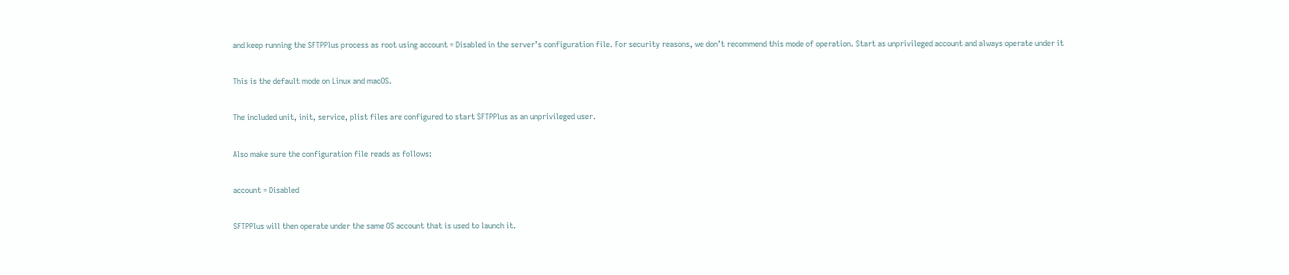and keep running the SFTPPlus process as root using account = Disabled in the server’s configuration file. For security reasons, we don’t recommend this mode of operation. Start as unprivileged account and always operate under it

This is the default mode on Linux and macOS.

The included unit, init, service, plist files are configured to start SFTPPlus as an unprivileged user.

Also make sure the configuration file reads as follows:

account = Disabled

SFTPPlus will then operate under the same OS account that is used to launch it.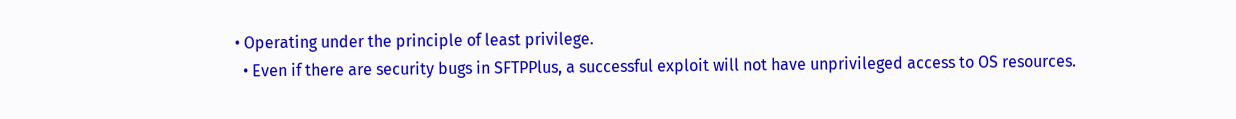• Operating under the principle of least privilege.
  • Even if there are security bugs in SFTPPlus, a successful exploit will not have unprivileged access to OS resources.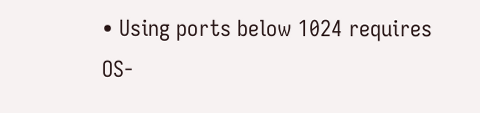• Using ports below 1024 requires OS-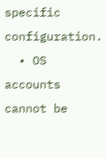specific configuration.
  • OS accounts cannot be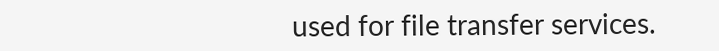used for file transfer services.